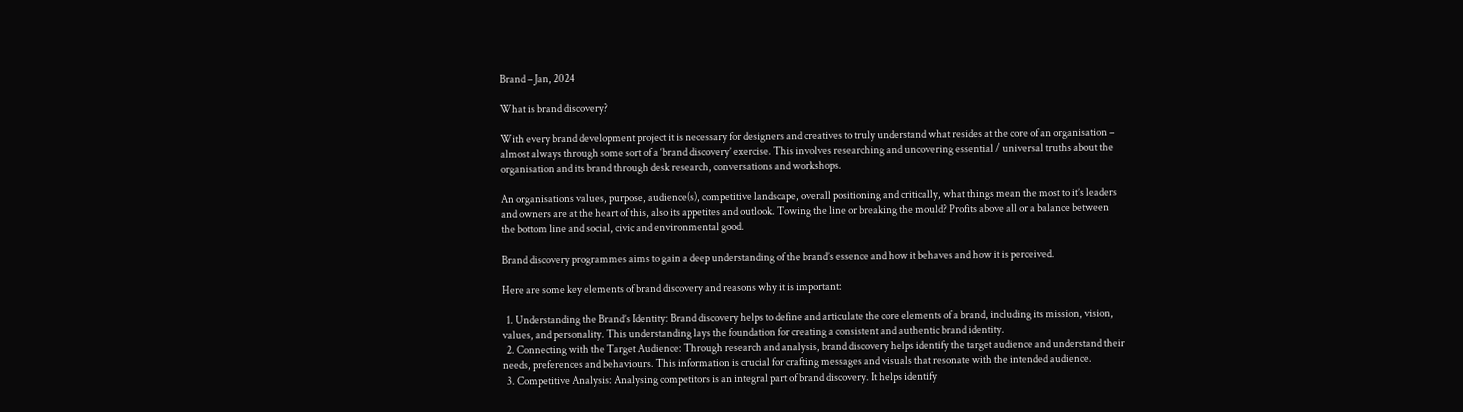Brand – Jan, 2024

What is brand discovery?

With every brand development project it is necessary for designers and creatives to truly understand what resides at the core of an organisation – almost always through some sort of a ‘brand discovery’ exercise. This involves researching and uncovering essential / universal truths about the organisation and its brand through desk research, conversations and workshops.

An organisations values, purpose, audience(s), competitive landscape, overall positioning and critically, what things mean the most to it’s leaders and owners are at the heart of this, also its appetites and outlook. Towing the line or breaking the mould? Profits above all or a balance between the bottom line and social, civic and environmental good.

Brand discovery programmes aims to gain a deep understanding of the brand’s essence and how it behaves and how it is perceived.

Here are some key elements of brand discovery and reasons why it is important:

  1. Understanding the Brand’s Identity: Brand discovery helps to define and articulate the core elements of a brand, including its mission, vision, values, and personality. This understanding lays the foundation for creating a consistent and authentic brand identity.
  2. Connecting with the Target Audience: Through research and analysis, brand discovery helps identify the target audience and understand their needs, preferences and behaviours. This information is crucial for crafting messages and visuals that resonate with the intended audience.
  3. Competitive Analysis: Analysing competitors is an integral part of brand discovery. It helps identify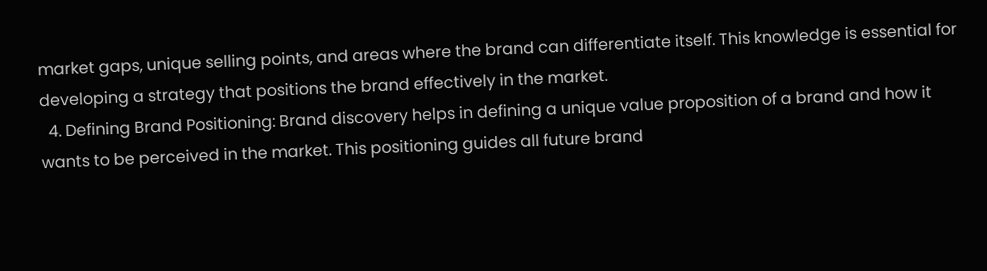market gaps, unique selling points, and areas where the brand can differentiate itself. This knowledge is essential for developing a strategy that positions the brand effectively in the market.
  4. Defining Brand Positioning: Brand discovery helps in defining a unique value proposition of a brand and how it wants to be perceived in the market. This positioning guides all future brand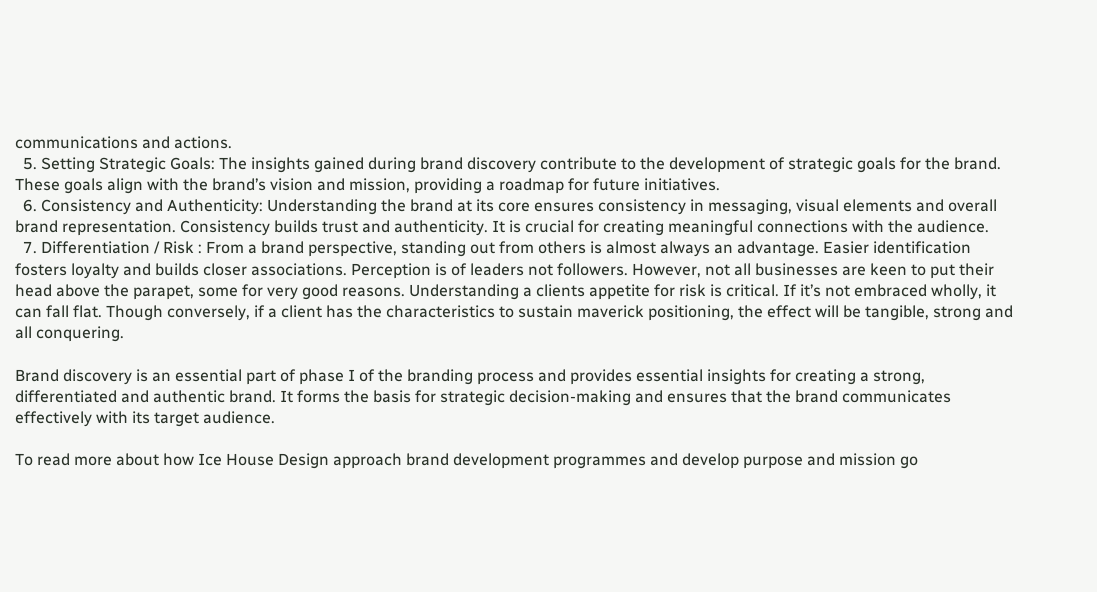communications and actions.
  5. Setting Strategic Goals: The insights gained during brand discovery contribute to the development of strategic goals for the brand. These goals align with the brand’s vision and mission, providing a roadmap for future initiatives.
  6. Consistency and Authenticity: Understanding the brand at its core ensures consistency in messaging, visual elements and overall brand representation. Consistency builds trust and authenticity. It is crucial for creating meaningful connections with the audience.
  7. Differentiation / Risk : From a brand perspective, standing out from others is almost always an advantage. Easier identification fosters loyalty and builds closer associations. Perception is of leaders not followers. However, not all businesses are keen to put their head above the parapet, some for very good reasons. Understanding a clients appetite for risk is critical. If it’s not embraced wholly, it can fall flat. Though conversely, if a client has the characteristics to sustain maverick positioning, the effect will be tangible, strong and all conquering.

Brand discovery is an essential part of phase I of the branding process and provides essential insights for creating a strong, differentiated and authentic brand. It forms the basis for strategic decision-making and ensures that the brand communicates effectively with its target audience.

To read more about how Ice House Design approach brand development programmes and develop purpose and mission go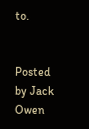to.


Posted by Jack Owen